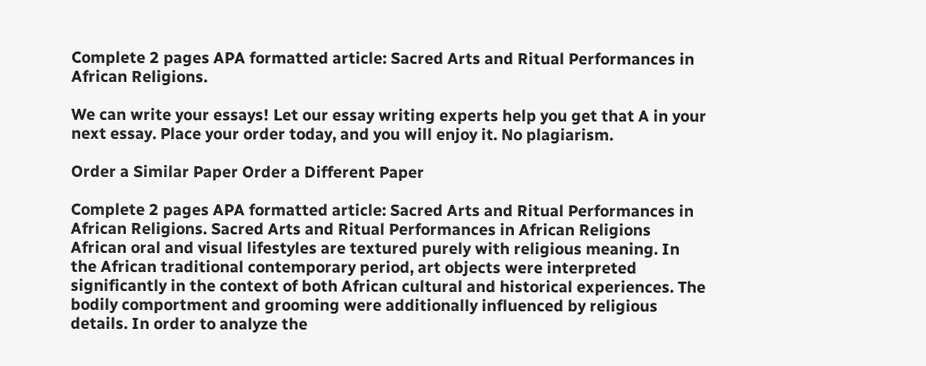Complete 2 pages APA formatted article: Sacred Arts and Ritual Performances in African Religions.

We can write your essays! Let our essay writing experts help you get that A in your next essay. Place your order today, and you will enjoy it. No plagiarism.

Order a Similar Paper Order a Different Paper

Complete 2 pages APA formatted article: Sacred Arts and Ritual Performances in African Religions. Sacred Arts and Ritual Performances in African Religions African oral and visual lifestyles are textured purely with religious meaning. In the African traditional contemporary period, art objects were interpreted significantly in the context of both African cultural and historical experiences. The bodily comportment and grooming were additionally influenced by religious details. In order to analyze the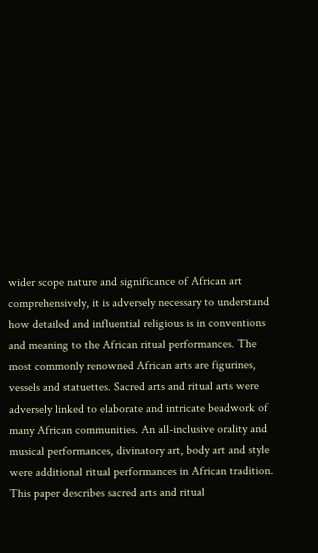wider scope nature and significance of African art comprehensively, it is adversely necessary to understand how detailed and influential religious is in conventions and meaning to the African ritual performances. The most commonly renowned African arts are figurines, vessels and statuettes. Sacred arts and ritual arts were adversely linked to elaborate and intricate beadwork of many African communities. An all-inclusive orality and musical performances, divinatory art, body art and style were additional ritual performances in African tradition. This paper describes sacred arts and ritual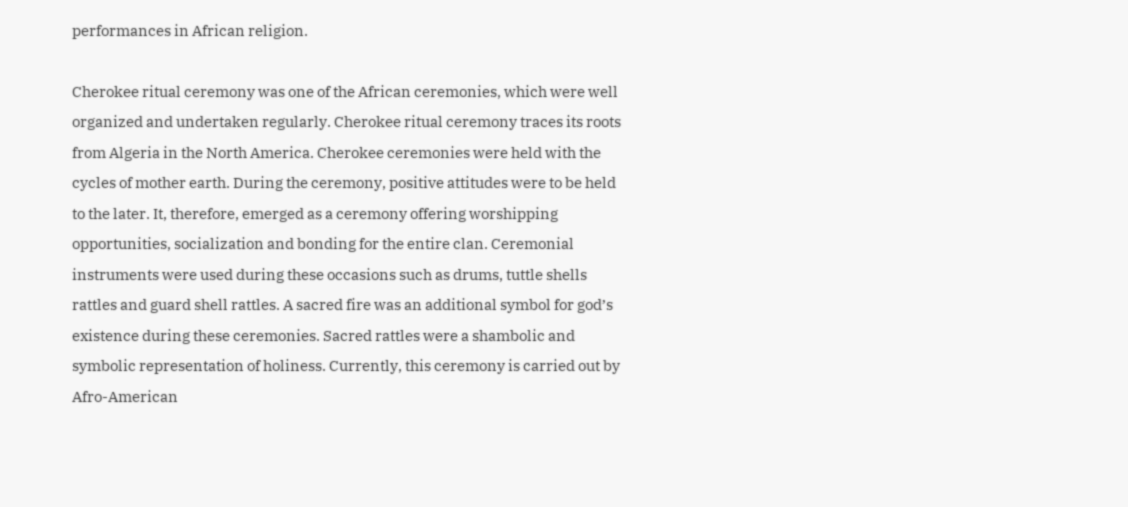performances in African religion.

Cherokee ritual ceremony was one of the African ceremonies, which were well organized and undertaken regularly. Cherokee ritual ceremony traces its roots from Algeria in the North America. Cherokee ceremonies were held with the cycles of mother earth. During the ceremony, positive attitudes were to be held to the later. It, therefore, emerged as a ceremony offering worshipping opportunities, socialization and bonding for the entire clan. Ceremonial instruments were used during these occasions such as drums, tuttle shells rattles and guard shell rattles. A sacred fire was an additional symbol for god’s existence during these ceremonies. Sacred rattles were a shambolic and symbolic representation of holiness. Currently, this ceremony is carried out by Afro-American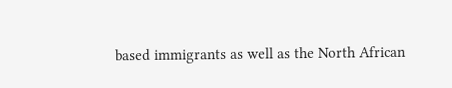based immigrants as well as the North African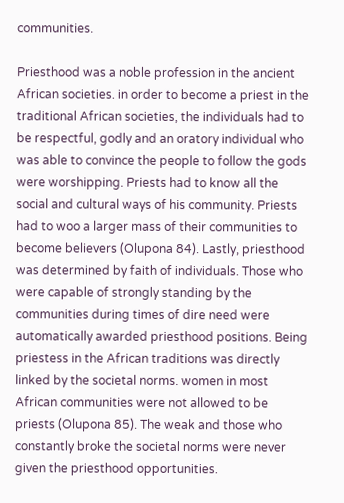communities.

Priesthood was a noble profession in the ancient African societies. in order to become a priest in the traditional African societies, the individuals had to be respectful, godly and an oratory individual who was able to convince the people to follow the gods were worshipping. Priests had to know all the social and cultural ways of his community. Priests had to woo a larger mass of their communities to become believers (Olupona 84). Lastly, priesthood was determined by faith of individuals. Those who were capable of strongly standing by the communities during times of dire need were automatically awarded priesthood positions. Being priestess in the African traditions was directly linked by the societal norms. women in most African communities were not allowed to be priests (Olupona 85). The weak and those who constantly broke the societal norms were never given the priesthood opportunities.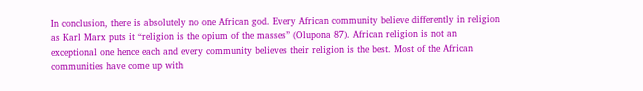In conclusion, there is absolutely no one African god. Every African community believe differently in religion as Karl Marx puts it “religion is the opium of the masses” (Olupona 87). African religion is not an exceptional one hence each and every community believes their religion is the best. Most of the African communities have come up with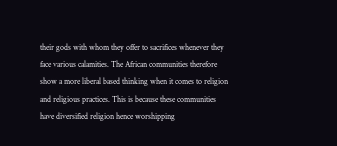their gods with whom they offer to sacrifices whenever they face various calamities. The African communities therefore show a more liberal based thinking when it comes to religion and religious practices. This is because these communities have diversified religion hence worshipping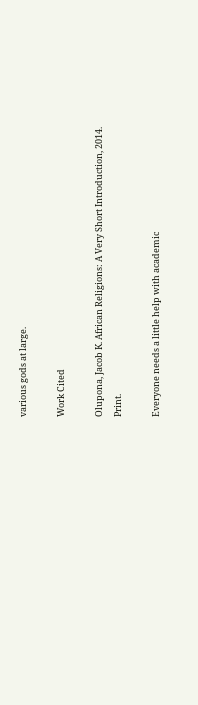various gods at large.

Work Cited

Olupona, Jacob K. African Religions: A Very Short Introduction, 2014. Print.

Everyone needs a little help with academic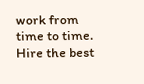work from time to time. Hire the best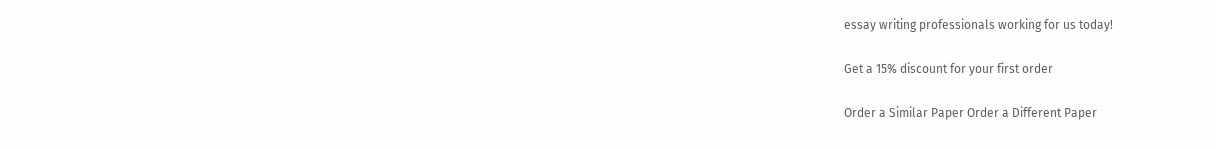essay writing professionals working for us today!

Get a 15% discount for your first order

Order a Similar Paper Order a Different Paper